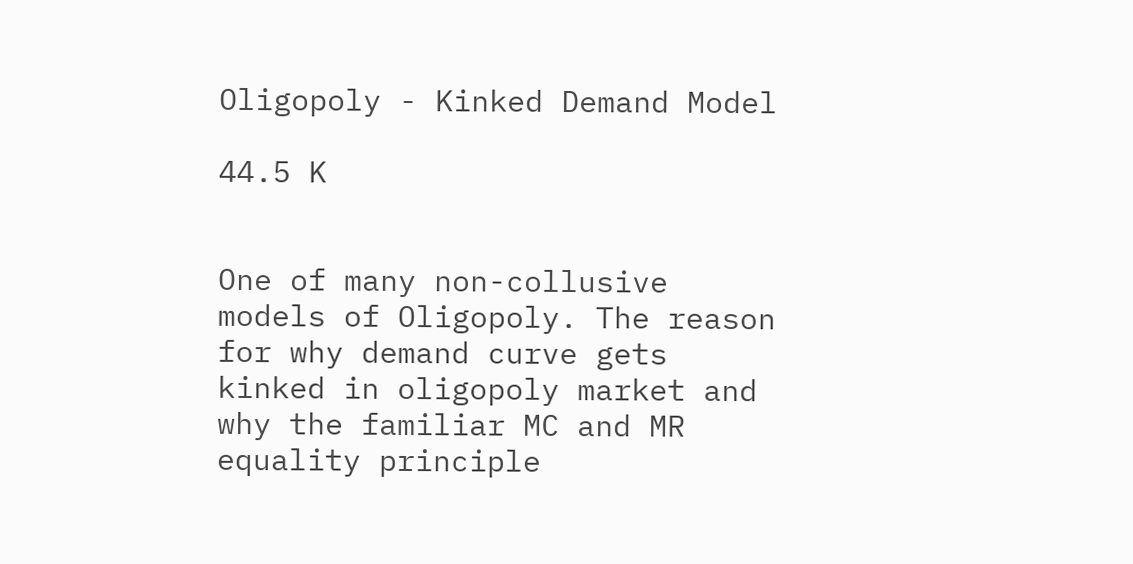Oligopoly - Kinked Demand Model

44.5 K


One of many non-collusive models of Oligopoly. The reason for why demand curve gets kinked in oligopoly market and why the familiar MC and MR equality principle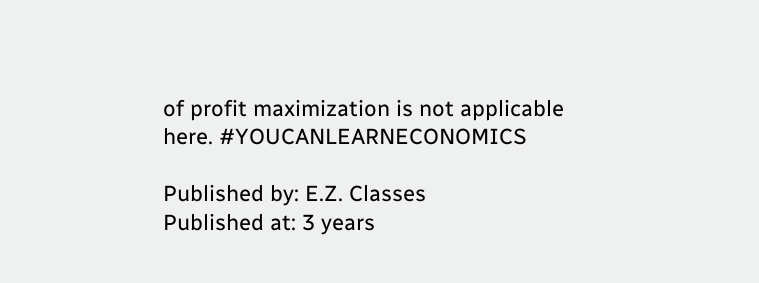of profit maximization is not applicable here. #YOUCANLEARNECONOMICS

Published by: E.Z. Classes
Published at: 3 years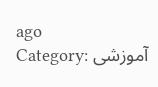ago
Category: آموزشی